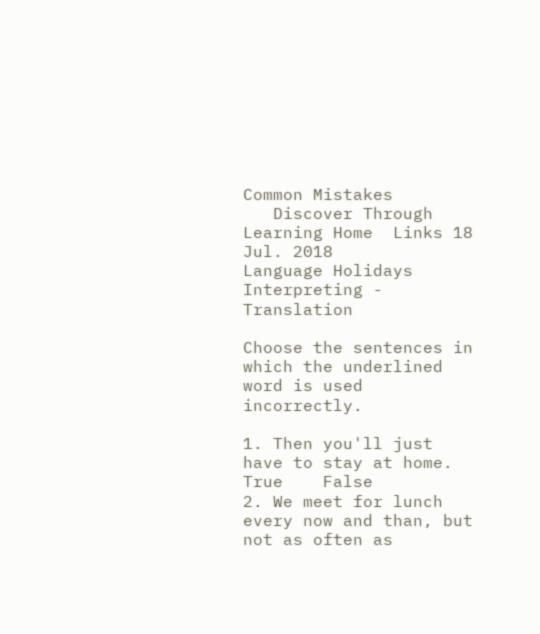Common Mistakes
   Discover Through Learning Home  Links 18 Jul. 2018
Language Holidays
Interpreting - Translation

Choose the sentences in which the underlined word is used incorrectly.

1. Then you'll just have to stay at home. True    False
2. We meet for lunch every now and than, but not as often as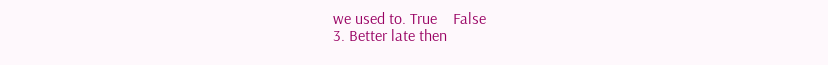we used to. True    False
3. Better late then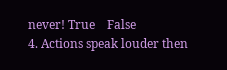never! True    False
4. Actions speak louder then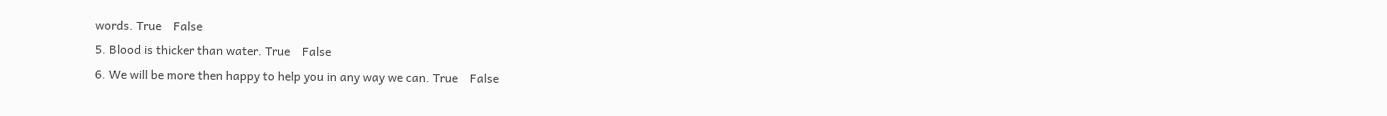words. True    False
5. Blood is thicker than water. True    False
6. We will be more then happy to help you in any way we can. True    False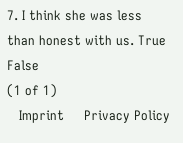7. I think she was less than honest with us. True    False
(1 of 1)
   Imprint     Privacy Policy